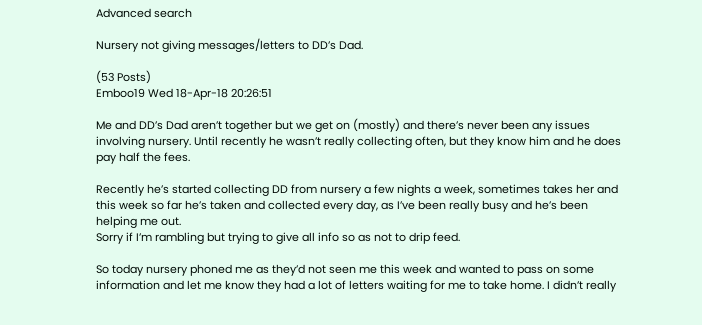Advanced search

Nursery not giving messages/letters to DD’s Dad.

(53 Posts)
Emboo19 Wed 18-Apr-18 20:26:51

Me and DD’s Dad aren’t together but we get on (mostly) and there’s never been any issues involving nursery. Until recently he wasn’t really collecting often, but they know him and he does pay half the fees.

Recently he’s started collecting DD from nursery a few nights a week, sometimes takes her and this week so far he’s taken and collected every day, as I’ve been really busy and he’s been helping me out.
Sorry if I’m rambling but trying to give all info so as not to drip feed.

So today nursery phoned me as they’d not seen me this week and wanted to pass on some information and let me know they had a lot of letters waiting for me to take home. I didn’t really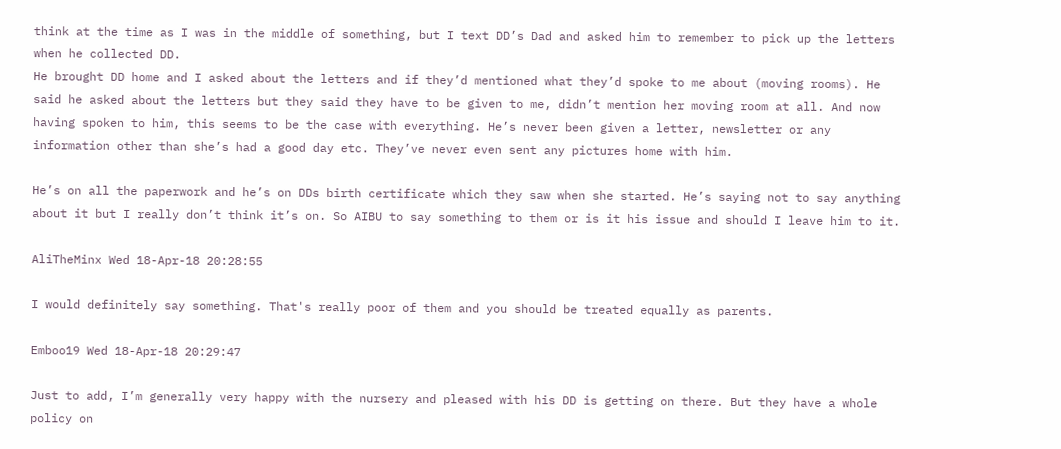think at the time as I was in the middle of something, but I text DD’s Dad and asked him to remember to pick up the letters when he collected DD.
He brought DD home and I asked about the letters and if they’d mentioned what they’d spoke to me about (moving rooms). He said he asked about the letters but they said they have to be given to me, didn’t mention her moving room at all. And now having spoken to him, this seems to be the case with everything. He’s never been given a letter, newsletter or any information other than she’s had a good day etc. They’ve never even sent any pictures home with him.

He’s on all the paperwork and he’s on DDs birth certificate which they saw when she started. He’s saying not to say anything about it but I really don’t think it’s on. So AIBU to say something to them or is it his issue and should I leave him to it.

AliTheMinx Wed 18-Apr-18 20:28:55

I would definitely say something. That's really poor of them and you should be treated equally as parents.

Emboo19 Wed 18-Apr-18 20:29:47

Just to add, I’m generally very happy with the nursery and pleased with his DD is getting on there. But they have a whole policy on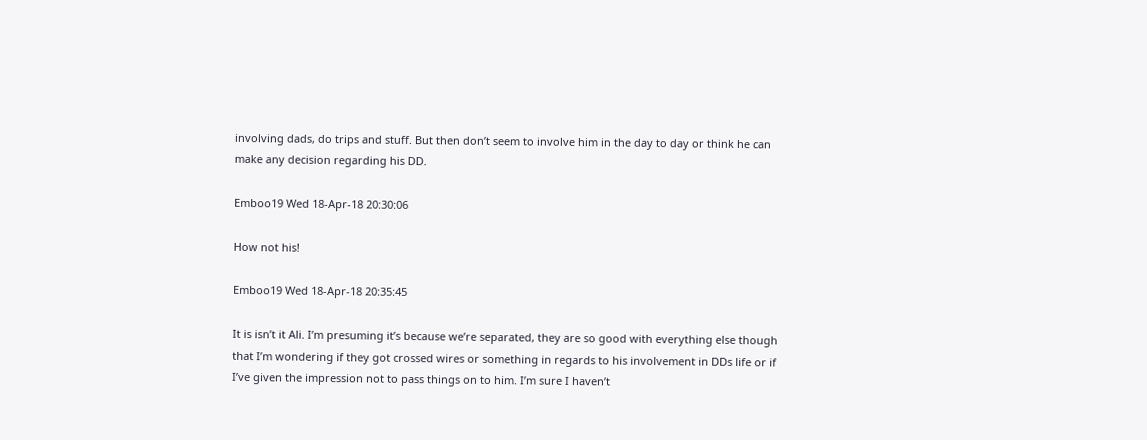involving dads, do trips and stuff. But then don’t seem to involve him in the day to day or think he can make any decision regarding his DD.

Emboo19 Wed 18-Apr-18 20:30:06

How not his!

Emboo19 Wed 18-Apr-18 20:35:45

It is isn’t it Ali. I’m presuming it’s because we’re separated, they are so good with everything else though that I’m wondering if they got crossed wires or something in regards to his involvement in DDs life or if I’ve given the impression not to pass things on to him. I’m sure I haven’t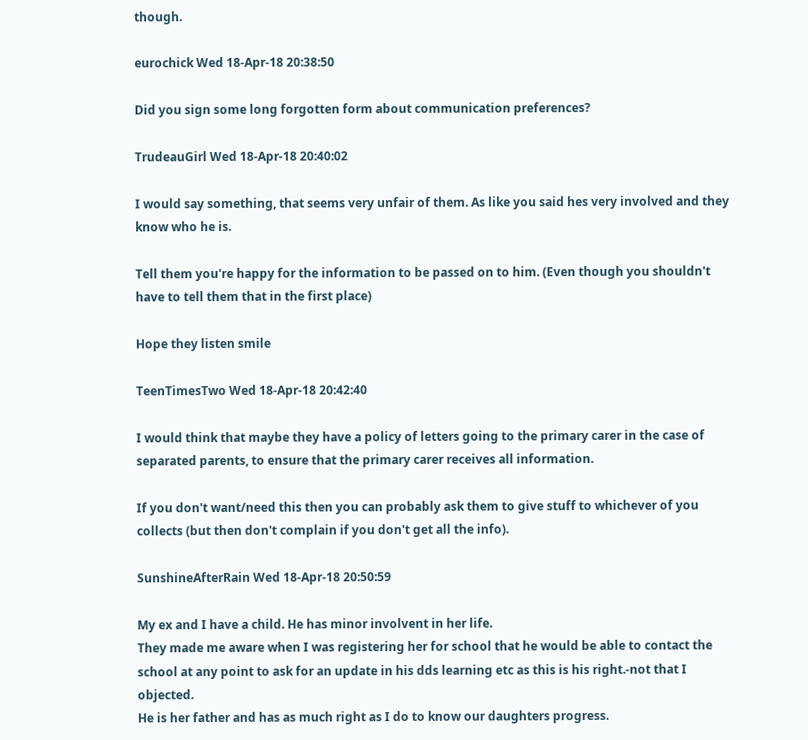though.

eurochick Wed 18-Apr-18 20:38:50

Did you sign some long forgotten form about communication preferences?

TrudeauGirl Wed 18-Apr-18 20:40:02

I would say something, that seems very unfair of them. As like you said hes very involved and they know who he is.

Tell them you're happy for the information to be passed on to him. (Even though you shouldn't have to tell them that in the first place)

Hope they listen smile

TeenTimesTwo Wed 18-Apr-18 20:42:40

I would think that maybe they have a policy of letters going to the primary carer in the case of separated parents, to ensure that the primary carer receives all information.

If you don't want/need this then you can probably ask them to give stuff to whichever of you collects (but then don't complain if you don't get all the info).

SunshineAfterRain Wed 18-Apr-18 20:50:59

My ex and I have a child. He has minor involvent in her life.
They made me aware when I was registering her for school that he would be able to contact the school at any point to ask for an update in his dds learning etc as this is his right.-not that I objected.
He is her father and has as much right as I do to know our daughters progress.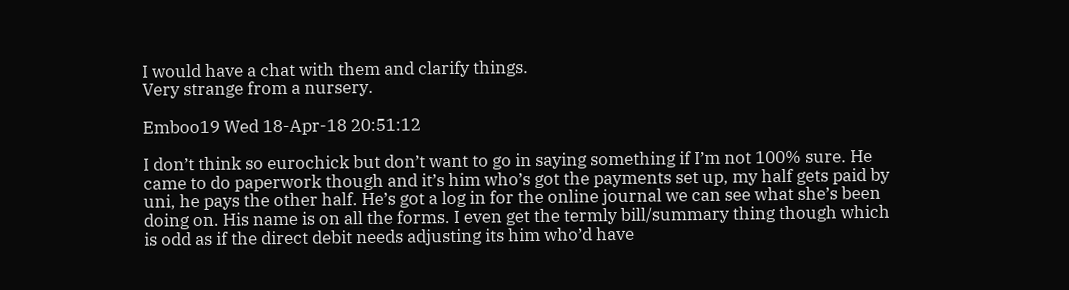I would have a chat with them and clarify things.
Very strange from a nursery.

Emboo19 Wed 18-Apr-18 20:51:12

I don’t think so eurochick but don’t want to go in saying something if I’m not 100% sure. He came to do paperwork though and it’s him who’s got the payments set up, my half gets paid by uni, he pays the other half. He’s got a log in for the online journal we can see what she’s been doing on. His name is on all the forms. I even get the termly bill/summary thing though which is odd as if the direct debit needs adjusting its him who’d have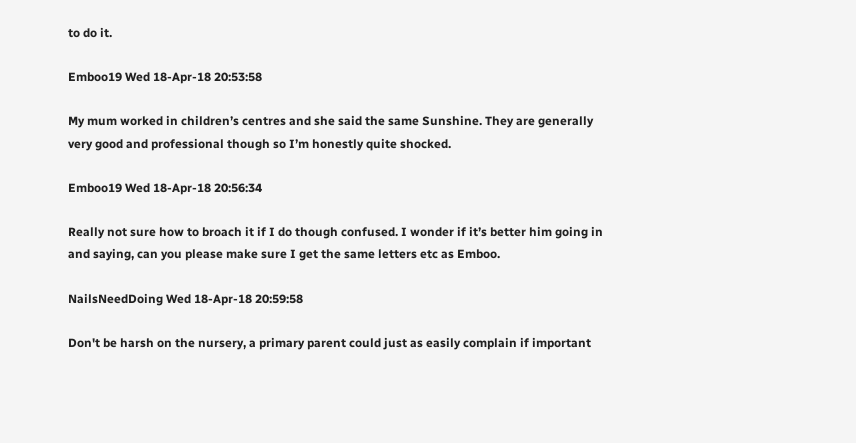to do it.

Emboo19 Wed 18-Apr-18 20:53:58

My mum worked in children’s centres and she said the same Sunshine. They are generally very good and professional though so I’m honestly quite shocked.

Emboo19 Wed 18-Apr-18 20:56:34

Really not sure how to broach it if I do though confused. I wonder if it’s better him going in and saying, can you please make sure I get the same letters etc as Emboo.

NailsNeedDoing Wed 18-Apr-18 20:59:58

Don't be harsh on the nursery, a primary parent could just as easily complain if important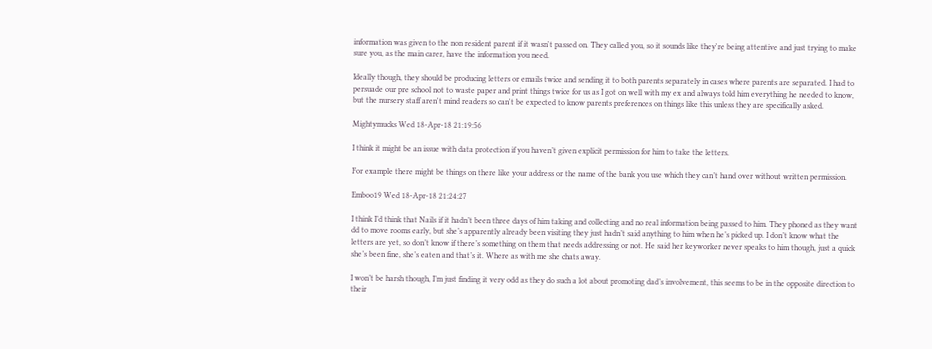information was given to the non resident parent if it wasn't passed on. They called you, so it sounds like they're being attentive and just trying to make sure you, as the main carer, have the information you need.

Ideally though, they should be producing letters or emails twice and sending it to both parents separately in cases where parents are separated. I had to persuade our pre school not to waste paper and print things twice for us as I got on well with my ex and always told him everything he needed to know, but the nursery staff aren't mind readers so can't be expected to know parents preferences on things like this unless they are specifically asked.

Mightymucks Wed 18-Apr-18 21:19:56

I think it might be an issue with data protection if you haven’t given explicit permission for him to take the letters.

For example there might be things on there like your address or the name of the bank you use which they can’t hand over without written permission.

Emboo19 Wed 18-Apr-18 21:24:27

I think I’d think that Nails if it hadn’t been three days of him taking and collecting and no real information being passed to him. They phoned as they want dd to move rooms early, but she’s apparently already been visiting they just hadn’t said anything to him when he’s picked up. I don’t know what the letters are yet, so don’t know if there’s something on them that needs addressing or not. He said her keyworker never speaks to him though, just a quick she’s been fine, she’s eaten and that’s it. Where as with me she chats away.

I won’t be harsh though, I’m just finding it very odd as they do such a lot about promoting dad’s involvement, this seems to be in the opposite direction to their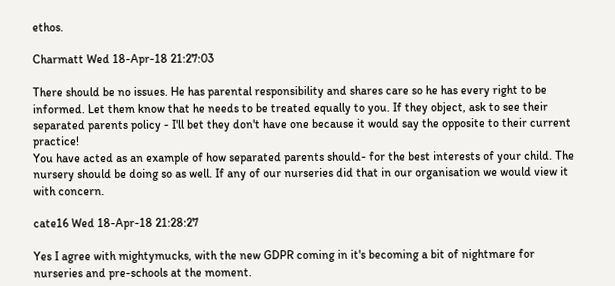ethos.

Charmatt Wed 18-Apr-18 21:27:03

There should be no issues. He has parental responsibility and shares care so he has every right to be informed. Let them know that he needs to be treated equally to you. If they object, ask to see their separated parents policy - I'll bet they don't have one because it would say the opposite to their current practice!
You have acted as an example of how separated parents should- for the best interests of your child. The nursery should be doing so as well. If any of our nurseries did that in our organisation we would view it with concern.

cate16 Wed 18-Apr-18 21:28:27

Yes I agree with mightymucks, with the new GDPR coming in it's becoming a bit of nightmare for nurseries and pre-schools at the moment.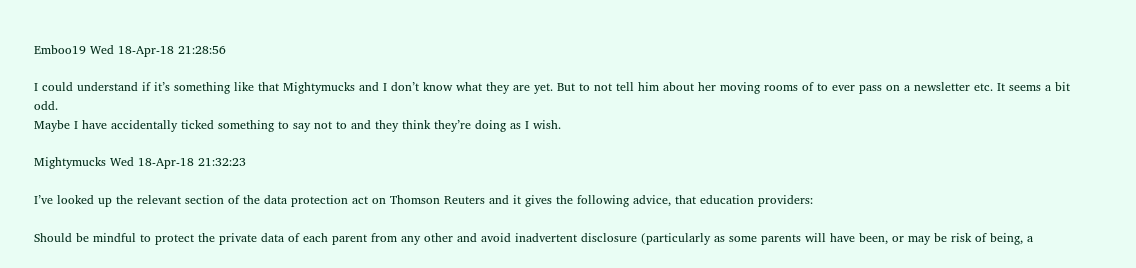Emboo19 Wed 18-Apr-18 21:28:56

I could understand if it’s something like that Mightymucks and I don’t know what they are yet. But to not tell him about her moving rooms of to ever pass on a newsletter etc. It seems a bit odd.
Maybe I have accidentally ticked something to say not to and they think they’re doing as I wish.

Mightymucks Wed 18-Apr-18 21:32:23

I’ve looked up the relevant section of the data protection act on Thomson Reuters and it gives the following advice, that education providers:

Should be mindful to protect the private data of each parent from any other and avoid inadvertent disclosure (particularly as some parents will have been, or may be risk of being, a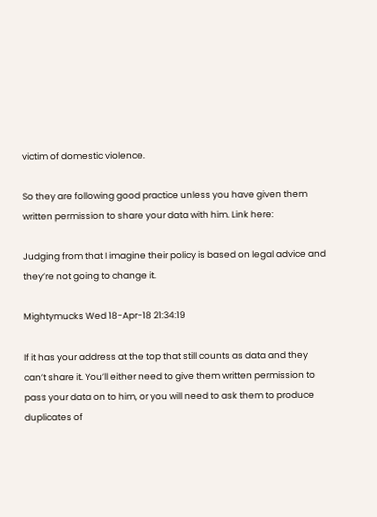victim of domestic violence.

So they are following good practice unless you have given them written permission to share your data with him. Link here:

Judging from that I imagine their policy is based on legal advice and they’re not going to change it.

Mightymucks Wed 18-Apr-18 21:34:19

If it has your address at the top that still counts as data and they can’t share it. You’ll either need to give them written permission to pass your data on to him, or you will need to ask them to produce duplicates of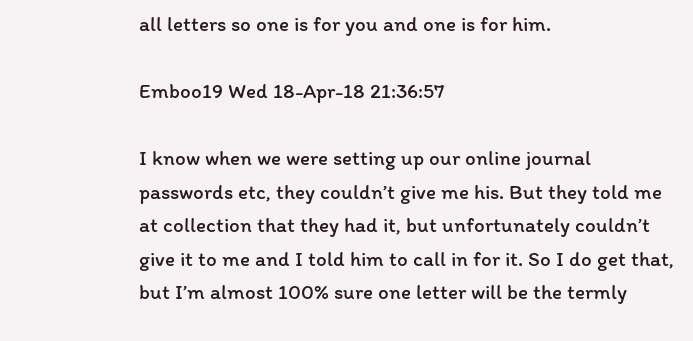all letters so one is for you and one is for him.

Emboo19 Wed 18-Apr-18 21:36:57

I know when we were setting up our online journal passwords etc, they couldn’t give me his. But they told me at collection that they had it, but unfortunately couldn’t give it to me and I told him to call in for it. So I do get that, but I’m almost 100% sure one letter will be the termly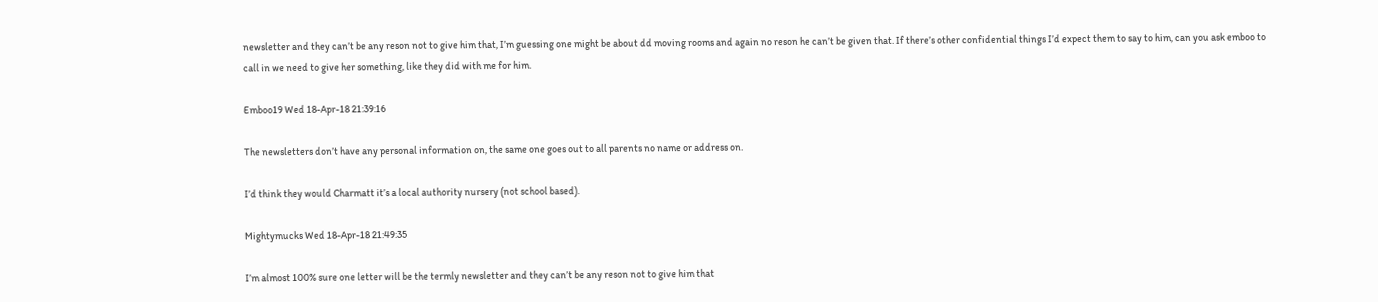newsletter and they can’t be any reson not to give him that, I’m guessing one might be about dd moving rooms and again no reson he can’t be given that. If there’s other confidential things I’d expect them to say to him, can you ask emboo to call in we need to give her something, like they did with me for him.

Emboo19 Wed 18-Apr-18 21:39:16

The newsletters don’t have any personal information on, the same one goes out to all parents no name or address on.

I’d think they would Charmatt it’s a local authority nursery (not school based).

Mightymucks Wed 18-Apr-18 21:49:35

I’m almost 100% sure one letter will be the termly newsletter and they can’t be any reson not to give him that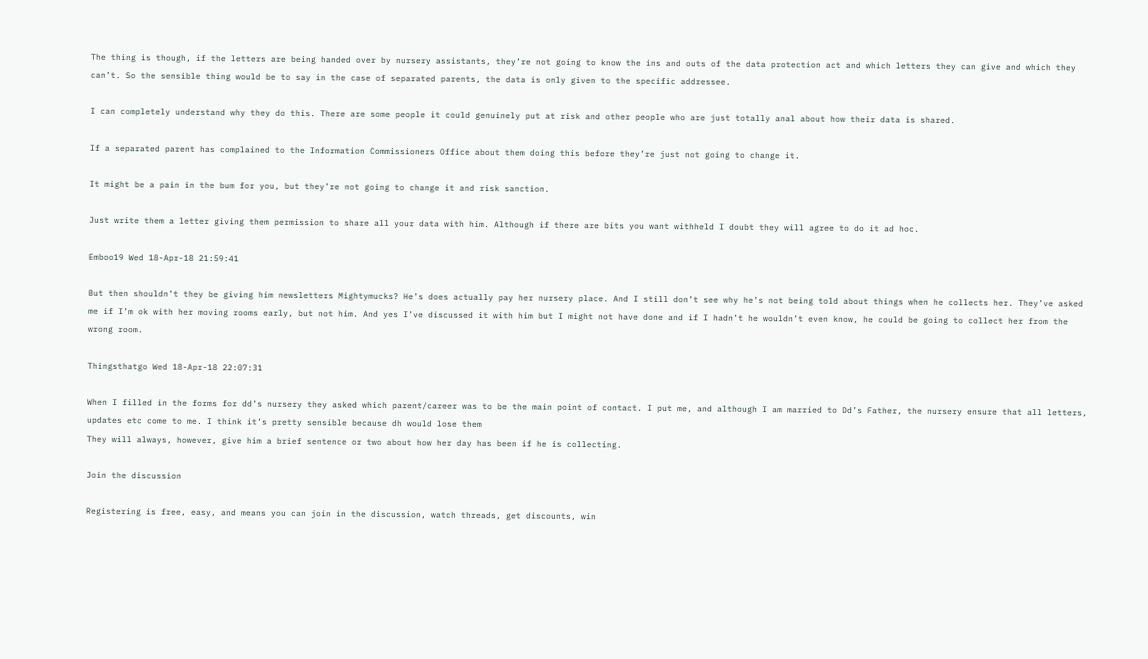The thing is though, if the letters are being handed over by nursery assistants, they’re not going to know the ins and outs of the data protection act and which letters they can give and which they can’t. So the sensible thing would be to say in the case of separated parents, the data is only given to the specific addressee.

I can completely understand why they do this. There are some people it could genuinely put at risk and other people who are just totally anal about how their data is shared.

If a separated parent has complained to the Information Commissioners Office about them doing this before they’re just not going to change it.

It might be a pain in the bum for you, but they’re not going to change it and risk sanction.

Just write them a letter giving them permission to share all your data with him. Although if there are bits you want withheld I doubt they will agree to do it ad hoc.

Emboo19 Wed 18-Apr-18 21:59:41

But then shouldn’t they be giving him newsletters Mightymucks? He’s does actually pay her nursery place. And I still don’t see why he’s not being told about things when he collects her. They’ve asked me if I’m ok with her moving rooms early, but not him. And yes I’ve discussed it with him but I might not have done and if I hadn’t he wouldn’t even know, he could be going to collect her from the wrong room.

Thingsthatgo Wed 18-Apr-18 22:07:31

When I filled in the forms for dd’s nursery they asked which parent/career was to be the main point of contact. I put me, and although I am married to Dd’s Father, the nursery ensure that all letters, updates etc come to me. I think it’s pretty sensible because dh would lose them
They will always, however, give him a brief sentence or two about how her day has been if he is collecting.

Join the discussion

Registering is free, easy, and means you can join in the discussion, watch threads, get discounts, win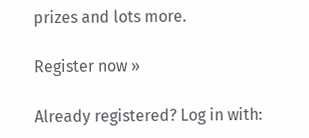prizes and lots more.

Register now »

Already registered? Log in with: